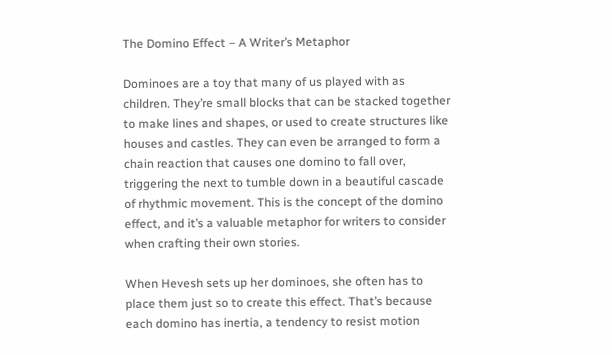The Domino Effect – A Writer’s Metaphor

Dominoes are a toy that many of us played with as children. They’re small blocks that can be stacked together to make lines and shapes, or used to create structures like houses and castles. They can even be arranged to form a chain reaction that causes one domino to fall over, triggering the next to tumble down in a beautiful cascade of rhythmic movement. This is the concept of the domino effect, and it’s a valuable metaphor for writers to consider when crafting their own stories.

When Hevesh sets up her dominoes, she often has to place them just so to create this effect. That’s because each domino has inertia, a tendency to resist motion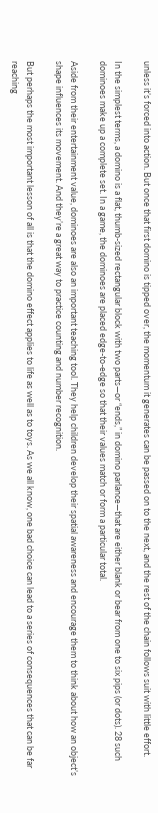unless it’s forced into action. But once that first domino is tipped over, the momentum it generates can be passed on to the next, and the rest of the chain follows suit with little effort.

In the simplest terms, a domino is a flat, thumb-sized rectangular block with two parts—or “ends,” in domino parlance—that are either blank or bear from one to six pips (or dots). 28 such dominoes make up a complete set. In a game, the dominoes are placed edge-to-edge so that their values match or form a particular total.

Aside from their entertainment value, dominoes are also an important teaching tool. They help children develop their spatial awareness and encourage them to think about how an object’s shape influences its movement. And they’re a great way to practice counting and number recognition.

But perhaps the most important lesson of all is that the domino effect applies to life as well as to toys. As we all know, one bad choice can lead to a series of consequences that can be far reaching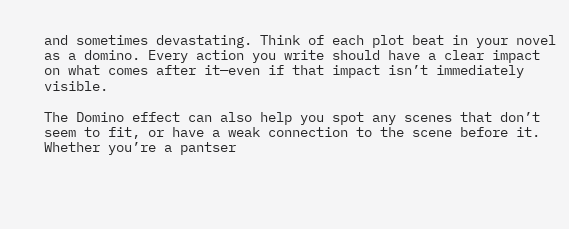and sometimes devastating. Think of each plot beat in your novel as a domino. Every action you write should have a clear impact on what comes after it—even if that impact isn’t immediately visible.

The Domino effect can also help you spot any scenes that don’t seem to fit, or have a weak connection to the scene before it. Whether you’re a pantser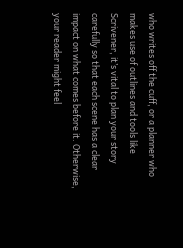who writes off the cuff, or a planner who makes use of outlines and tools like Scrivener, it’s vital to plan your story carefully so that each scene has a clear impact on what comes before it. Otherwise, your reader might feel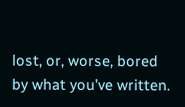lost, or, worse, bored by what you’ve written.